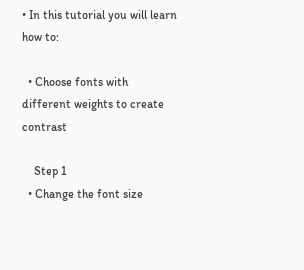• In this tutorial you will learn how to:

  • Choose fonts with different weights to create contrast

    Step 1
  • Change the font size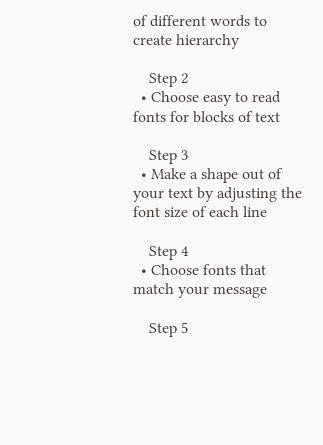of different words to create hierarchy

    Step 2
  • Choose easy to read fonts for blocks of text

    Step 3
  • Make a shape out of your text by adjusting the font size of each line

    Step 4
  • Choose fonts that match your message

    Step 5